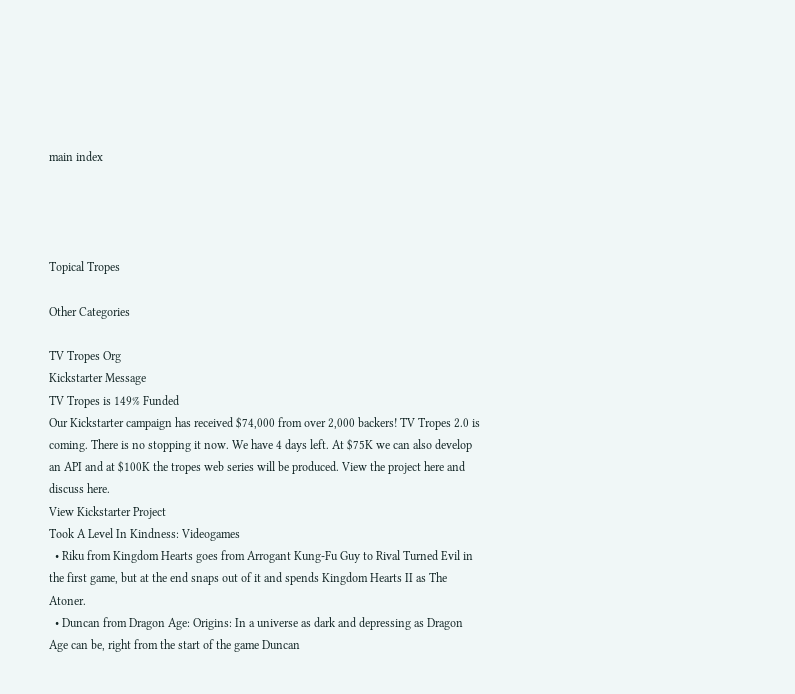main index




Topical Tropes

Other Categories

TV Tropes Org
Kickstarter Message
TV Tropes is 149% Funded
Our Kickstarter campaign has received $74,000 from over 2,000 backers! TV Tropes 2.0 is coming. There is no stopping it now. We have 4 days left. At $75K we can also develop an API and at $100K the tropes web series will be produced. View the project here and discuss here.
View Kickstarter Project
Took A Level In Kindness: Videogames
  • Riku from Kingdom Hearts goes from Arrogant Kung-Fu Guy to Rival Turned Evil in the first game, but at the end snaps out of it and spends Kingdom Hearts II as The Atoner.
  • Duncan from Dragon Age: Origins: In a universe as dark and depressing as Dragon Age can be, right from the start of the game Duncan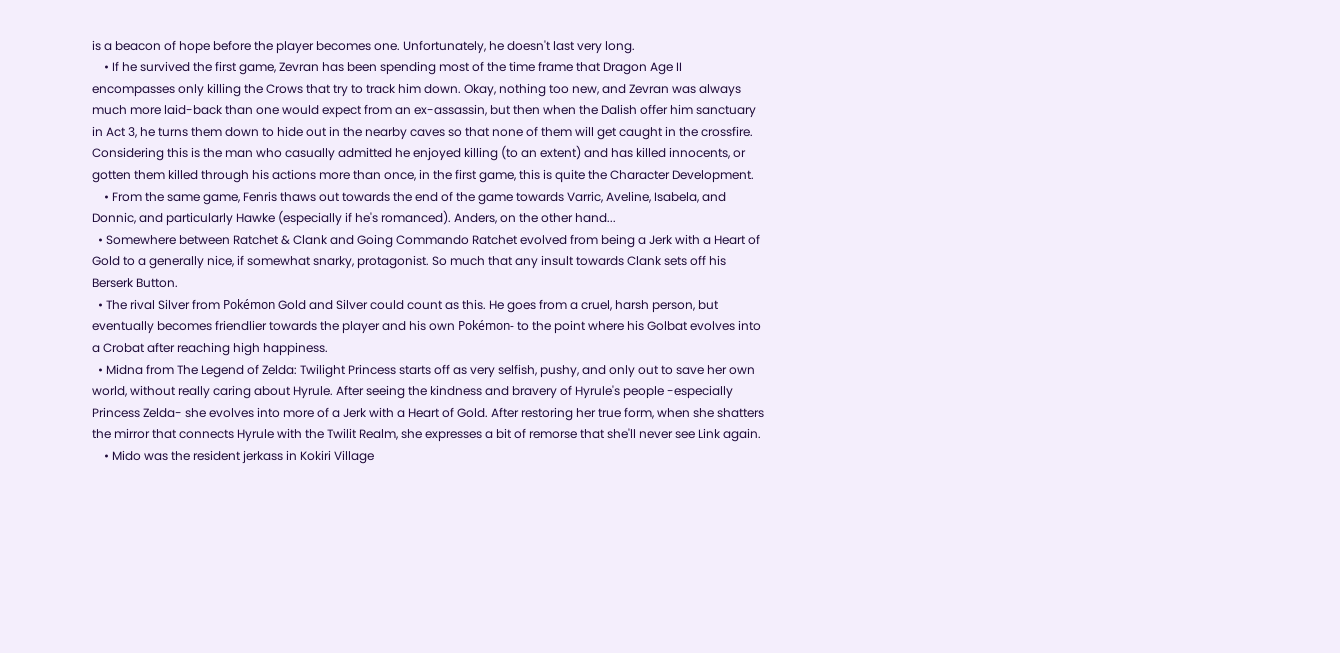is a beacon of hope before the player becomes one. Unfortunately, he doesn't last very long.
    • If he survived the first game, Zevran has been spending most of the time frame that Dragon Age II encompasses only killing the Crows that try to track him down. Okay, nothing too new, and Zevran was always much more laid-back than one would expect from an ex-assassin, but then when the Dalish offer him sanctuary in Act 3, he turns them down to hide out in the nearby caves so that none of them will get caught in the crossfire. Considering this is the man who casually admitted he enjoyed killing (to an extent) and has killed innocents, or gotten them killed through his actions more than once, in the first game, this is quite the Character Development.
    • From the same game, Fenris thaws out towards the end of the game towards Varric, Aveline, Isabela, and Donnic, and particularly Hawke (especially if he's romanced). Anders, on the other hand...
  • Somewhere between Ratchet & Clank and Going Commando Ratchet evolved from being a Jerk with a Heart of Gold to a generally nice, if somewhat snarky, protagonist. So much that any insult towards Clank sets off his Berserk Button.
  • The rival Silver from Pokémon Gold and Silver could count as this. He goes from a cruel, harsh person, but eventually becomes friendlier towards the player and his own Pokémon- to the point where his Golbat evolves into a Crobat after reaching high happiness.
  • Midna from The Legend of Zelda: Twilight Princess starts off as very selfish, pushy, and only out to save her own world, without really caring about Hyrule. After seeing the kindness and bravery of Hyrule's people -especially Princess Zelda- she evolves into more of a Jerk with a Heart of Gold. After restoring her true form, when she shatters the mirror that connects Hyrule with the Twilit Realm, she expresses a bit of remorse that she'll never see Link again.
    • Mido was the resident jerkass in Kokiri Village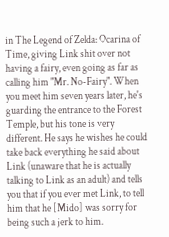in The Legend of Zelda: Ocarina of Time, giving Link shit over not having a fairy, even going as far as calling him "Mr. No-Fairy". When you meet him seven years later, he's guarding the entrance to the Forest Temple, but his tone is very different. He says he wishes he could take back everything he said about Link (unaware that he is actually talking to Link as an adult) and tells you that if you ever met Link, to tell him that he [Mido] was sorry for being such a jerk to him.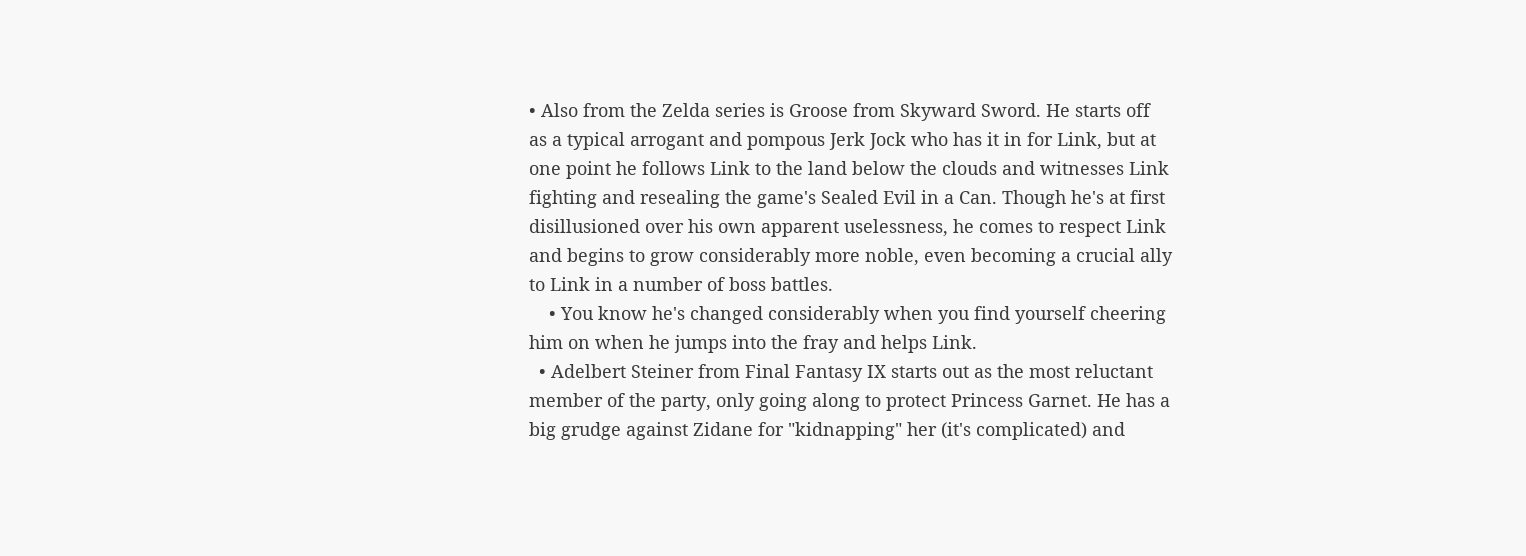• Also from the Zelda series is Groose from Skyward Sword. He starts off as a typical arrogant and pompous Jerk Jock who has it in for Link, but at one point he follows Link to the land below the clouds and witnesses Link fighting and resealing the game's Sealed Evil in a Can. Though he's at first disillusioned over his own apparent uselessness, he comes to respect Link and begins to grow considerably more noble, even becoming a crucial ally to Link in a number of boss battles.
    • You know he's changed considerably when you find yourself cheering him on when he jumps into the fray and helps Link.
  • Adelbert Steiner from Final Fantasy IX starts out as the most reluctant member of the party, only going along to protect Princess Garnet. He has a big grudge against Zidane for "kidnapping" her (it's complicated) and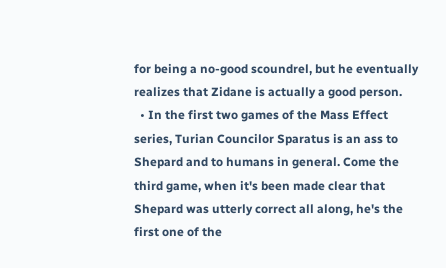for being a no-good scoundrel, but he eventually realizes that Zidane is actually a good person.
  • In the first two games of the Mass Effect series, Turian Councilor Sparatus is an ass to Shepard and to humans in general. Come the third game, when it's been made clear that Shepard was utterly correct all along, he's the first one of the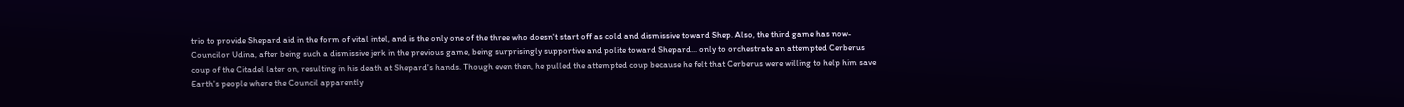trio to provide Shepard aid in the form of vital intel, and is the only one of the three who doesn't start off as cold and dismissive toward Shep. Also, the third game has now-Councilor Udina, after being such a dismissive jerk in the previous game, being surprisingly supportive and polite toward Shepard... only to orchestrate an attempted Cerberus coup of the Citadel later on, resulting in his death at Shepard's hands. Though even then, he pulled the attempted coup because he felt that Cerberus were willing to help him save Earth's people where the Council apparently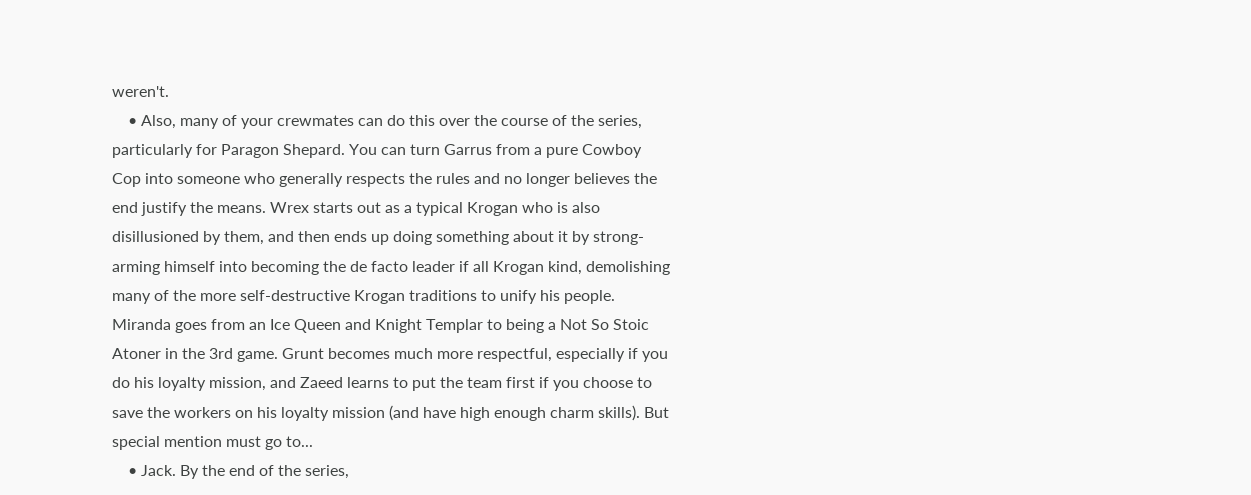weren't.
    • Also, many of your crewmates can do this over the course of the series, particularly for Paragon Shepard. You can turn Garrus from a pure Cowboy Cop into someone who generally respects the rules and no longer believes the end justify the means. Wrex starts out as a typical Krogan who is also disillusioned by them, and then ends up doing something about it by strong-arming himself into becoming the de facto leader if all Krogan kind, demolishing many of the more self-destructive Krogan traditions to unify his people. Miranda goes from an Ice Queen and Knight Templar to being a Not So Stoic Atoner in the 3rd game. Grunt becomes much more respectful, especially if you do his loyalty mission, and Zaeed learns to put the team first if you choose to save the workers on his loyalty mission (and have high enough charm skills). But special mention must go to...
    • Jack. By the end of the series,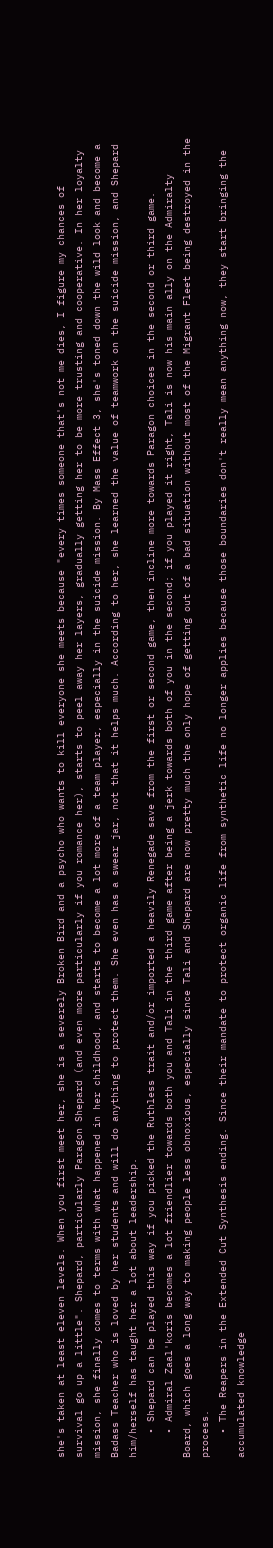she's taken at least eleven levels. When you first meet her, she is a severely Broken Bird and a psycho who wants to kill everyone she meets because "every times someone that's not me dies, I figure my chances of survival go up a little". Shepard, particularly Paragon Shepard (and even more particularly if you romance her), starts to peel away her layers, gradually getting her to be more trusting and cooperative. In her loyalty mission, she finally comes to terms with what happened in her childhood, and starts to become a lot more of a team player, especially in the suicide mission. By Mass Effect 3, she's toned down the wild look and become a Badass Teacher who is loved by her students and will do anything to protect them. She even has a swear jar, not that it helps much. According to her, she learned the value of teamwork on the suicide mission, and Shepard him/herself has taught her a lot about leadership.
    • Shepard can be played this way if you picked the Ruthless trait and/or imported a heavily Renegade save from the first or second game, then incline more towards Paragon choices in the second or third game.
    • Admiral Zaal'koris becomes a lot friendlier towards both you and Tali in the third game after being a jerk towards both of you in the second; if you played it right, Tali is now his main ally on the Admiralty Board, which goes a long way to making people less obnoxious, especially since Tali and Shepard are now pretty much the only hope of getting out of a bad situation without most of the Migrant Fleet being destroyed in the process.
    • The Reapers in the Extended Cut Synthesis ending. Since their mandate to protect organic life from synthetic life no longer applies because those boundaries don't really mean anything now, they start bringing the accumulated knowledge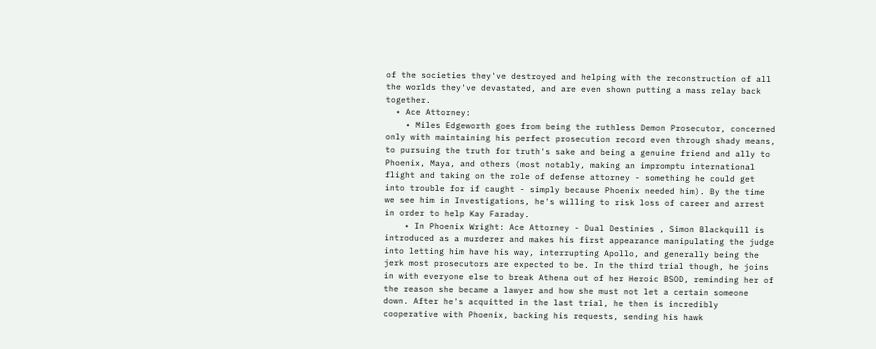of the societies they've destroyed and helping with the reconstruction of all the worlds they've devastated, and are even shown putting a mass relay back together.
  • Ace Attorney:
    • Miles Edgeworth goes from being the ruthless Demon Prosecutor, concerned only with maintaining his perfect prosecution record even through shady means, to pursuing the truth for truth's sake and being a genuine friend and ally to Phoenix, Maya, and others (most notably, making an impromptu international flight and taking on the role of defense attorney - something he could get into trouble for if caught - simply because Phoenix needed him). By the time we see him in Investigations, he's willing to risk loss of career and arrest in order to help Kay Faraday.
    • In Phoenix Wright: Ace Attorney - Dual Destinies , Simon Blackquill is introduced as a murderer and makes his first appearance manipulating the judge into letting him have his way, interrupting Apollo, and generally being the jerk most prosecutors are expected to be. In the third trial though, he joins in with everyone else to break Athena out of her Heroic BSOD, reminding her of the reason she became a lawyer and how she must not let a certain someone down. After he's acquitted in the last trial, he then is incredibly cooperative with Phoenix, backing his requests, sending his hawk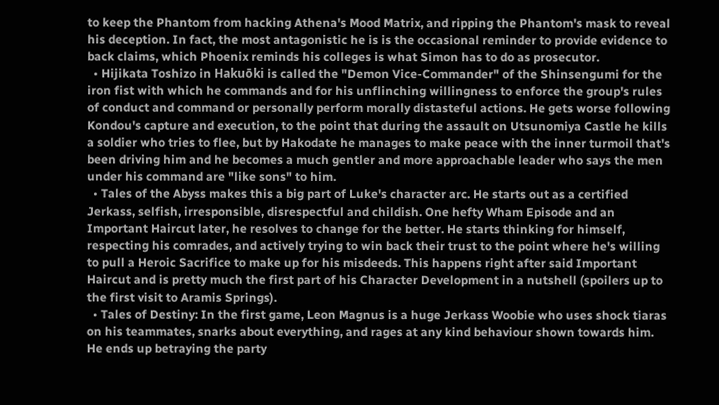to keep the Phantom from hacking Athena's Mood Matrix, and ripping the Phantom's mask to reveal his deception. In fact, the most antagonistic he is is the occasional reminder to provide evidence to back claims, which Phoenix reminds his colleges is what Simon has to do as prosecutor.
  • Hijikata Toshizo in Hakuōki is called the "Demon Vice-Commander" of the Shinsengumi for the iron fist with which he commands and for his unflinching willingness to enforce the group's rules of conduct and command or personally perform morally distasteful actions. He gets worse following Kondou's capture and execution, to the point that during the assault on Utsunomiya Castle he kills a soldier who tries to flee, but by Hakodate he manages to make peace with the inner turmoil that's been driving him and he becomes a much gentler and more approachable leader who says the men under his command are "like sons" to him.
  • Tales of the Abyss makes this a big part of Luke's character arc. He starts out as a certified Jerkass, selfish, irresponsible, disrespectful and childish. One hefty Wham Episode and an Important Haircut later, he resolves to change for the better. He starts thinking for himself, respecting his comrades, and actively trying to win back their trust to the point where he's willing to pull a Heroic Sacrifice to make up for his misdeeds. This happens right after said Important Haircut and is pretty much the first part of his Character Development in a nutshell (spoilers up to the first visit to Aramis Springs).
  • Tales of Destiny: In the first game, Leon Magnus is a huge Jerkass Woobie who uses shock tiaras on his teammates, snarks about everything, and rages at any kind behaviour shown towards him. He ends up betraying the party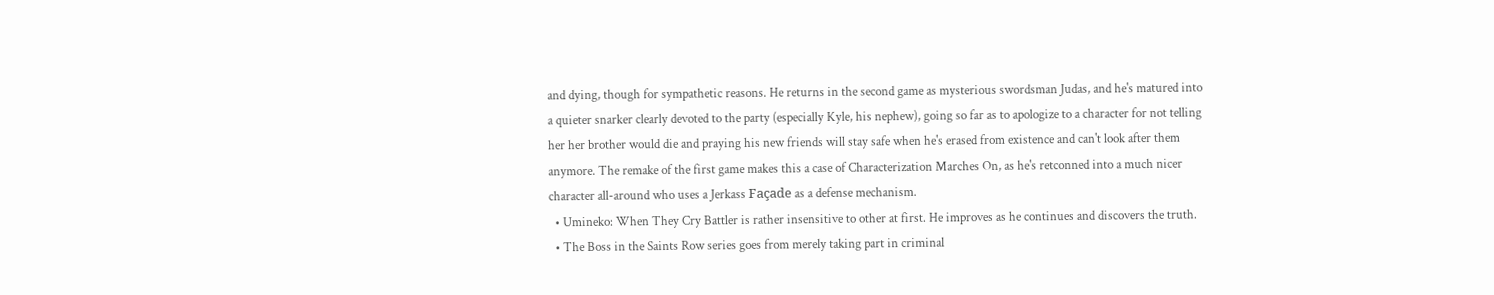and dying, though for sympathetic reasons. He returns in the second game as mysterious swordsman Judas, and he's matured into a quieter snarker clearly devoted to the party (especially Kyle, his nephew), going so far as to apologize to a character for not telling her her brother would die and praying his new friends will stay safe when he's erased from existence and can't look after them anymore. The remake of the first game makes this a case of Characterization Marches On, as he's retconned into a much nicer character all-around who uses a Jerkass Façade as a defense mechanism.
  • Umineko: When They Cry Battler is rather insensitive to other at first. He improves as he continues and discovers the truth.
  • The Boss in the Saints Row series goes from merely taking part in criminal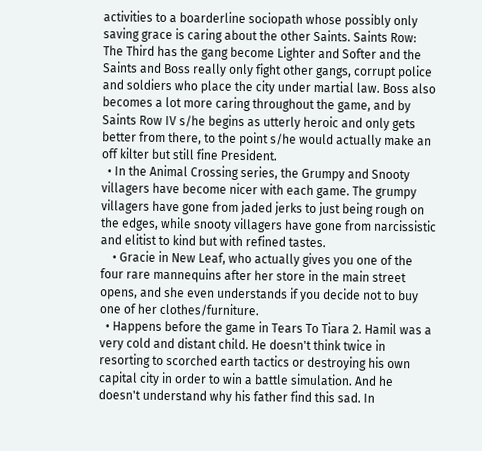activities to a boarderline sociopath whose possibly only saving grace is caring about the other Saints. Saints Row: The Third has the gang become Lighter and Softer and the Saints and Boss really only fight other gangs, corrupt police and soldiers who place the city under martial law. Boss also becomes a lot more caring throughout the game, and by Saints Row IV s/he begins as utterly heroic and only gets better from there, to the point s/he would actually make an off kilter but still fine President.
  • In the Animal Crossing series, the Grumpy and Snooty villagers have become nicer with each game. The grumpy villagers have gone from jaded jerks to just being rough on the edges, while snooty villagers have gone from narcissistic and elitist to kind but with refined tastes.
    • Gracie in New Leaf, who actually gives you one of the four rare mannequins after her store in the main street opens, and she even understands if you decide not to buy one of her clothes/furniture.
  • Happens before the game in Tears To Tiara 2. Hamil was a very cold and distant child. He doesn't think twice in resorting to scorched earth tactics or destroying his own capital city in order to win a battle simulation. And he doesn't understand why his father find this sad. In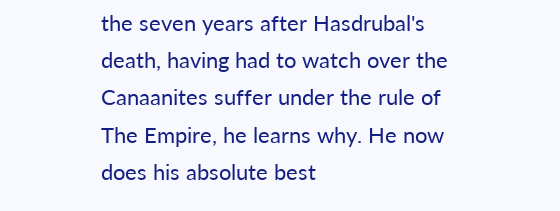the seven years after Hasdrubal's death, having had to watch over the Canaanites suffer under the rule of The Empire, he learns why. He now does his absolute best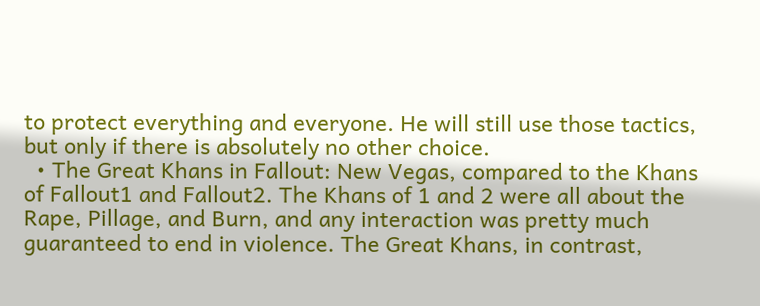to protect everything and everyone. He will still use those tactics, but only if there is absolutely no other choice.
  • The Great Khans in Fallout: New Vegas, compared to the Khans of Fallout1 and Fallout2. The Khans of 1 and 2 were all about the Rape, Pillage, and Burn, and any interaction was pretty much guaranteed to end in violence. The Great Khans, in contrast,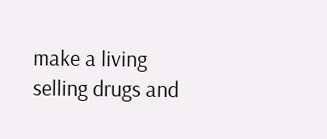make a living selling drugs and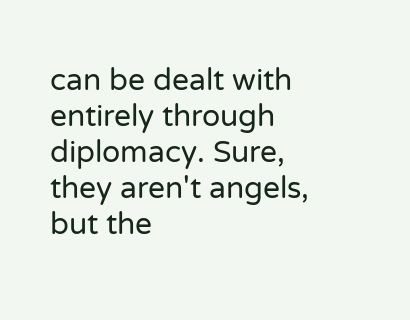can be dealt with entirely through diplomacy. Sure, they aren't angels, but the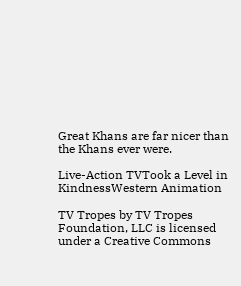Great Khans are far nicer than the Khans ever were.

Live-Action TVTook a Level in KindnessWestern Animation

TV Tropes by TV Tropes Foundation, LLC is licensed under a Creative Commons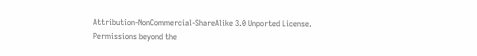Attribution-NonCommercial-ShareAlike 3.0 Unported License.
Permissions beyond the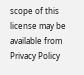scope of this license may be available from
Privacy Policy